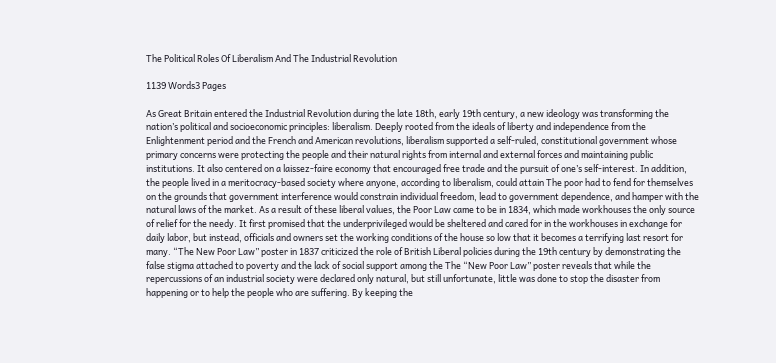The Political Roles Of Liberalism And The Industrial Revolution

1139 Words3 Pages

As Great Britain entered the Industrial Revolution during the late 18th, early 19th century, a new ideology was transforming the nation’s political and socioeconomic principles: liberalism. Deeply rooted from the ideals of liberty and independence from the Enlightenment period and the French and American revolutions, liberalism supported a self-ruled, constitutional government whose primary concerns were protecting the people and their natural rights from internal and external forces and maintaining public institutions. It also centered on a laissez-faire economy that encouraged free trade and the pursuit of one’s self-interest. In addition, the people lived in a meritocracy-based society where anyone, according to liberalism, could attain The poor had to fend for themselves on the grounds that government interference would constrain individual freedom, lead to government dependence, and hamper with the natural laws of the market. As a result of these liberal values, the Poor Law came to be in 1834, which made workhouses the only source of relief for the needy. It first promised that the underprivileged would be sheltered and cared for in the workhouses in exchange for daily labor, but instead, officials and owners set the working conditions of the house so low that it becomes a terrifying last resort for many. “The New Poor Law” poster in 1837 criticized the role of British Liberal policies during the 19th century by demonstrating the false stigma attached to poverty and the lack of social support among the The “New Poor Law” poster reveals that while the repercussions of an industrial society were declared only natural, but still unfortunate, little was done to stop the disaster from happening or to help the people who are suffering. By keeping the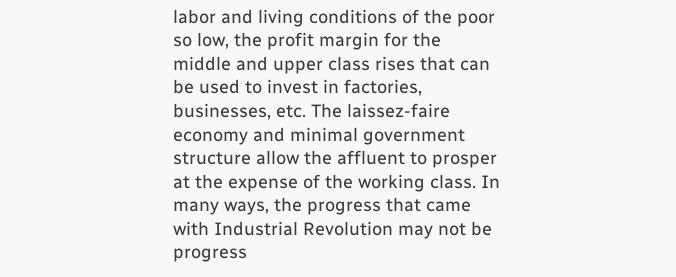labor and living conditions of the poor so low, the profit margin for the middle and upper class rises that can be used to invest in factories, businesses, etc. The laissez-faire economy and minimal government structure allow the affluent to prosper at the expense of the working class. In many ways, the progress that came with Industrial Revolution may not be progress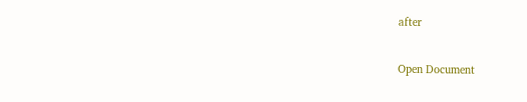after

Open Document